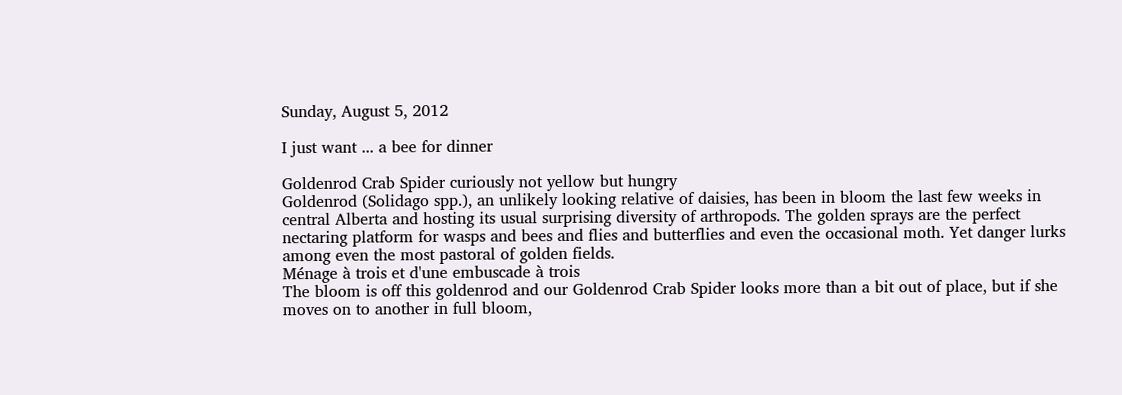Sunday, August 5, 2012

I just want ... a bee for dinner

Goldenrod Crab Spider curiously not yellow but hungry
Goldenrod (Solidago spp.), an unlikely looking relative of daisies, has been in bloom the last few weeks in central Alberta and hosting its usual surprising diversity of arthropods. The golden sprays are the perfect nectaring platform for wasps and bees and flies and butterflies and even the occasional moth. Yet danger lurks among even the most pastoral of golden fields.
Ménage à trois et d'une embuscade à trois
The bloom is off this goldenrod and our Goldenrod Crab Spider looks more than a bit out of place, but if she moves on to another in full bloom,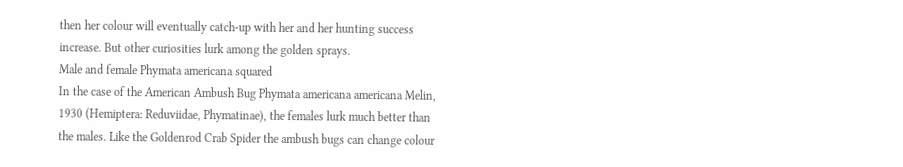then her colour will eventually catch-up with her and her hunting success increase. But other curiosities lurk among the golden sprays.
Male and female Phymata americana squared
In the case of the American Ambush Bug Phymata americana americana Melin, 1930 (Hemiptera: Reduviidae, Phymatinae), the females lurk much better than the males. Like the Goldenrod Crab Spider the ambush bugs can change colour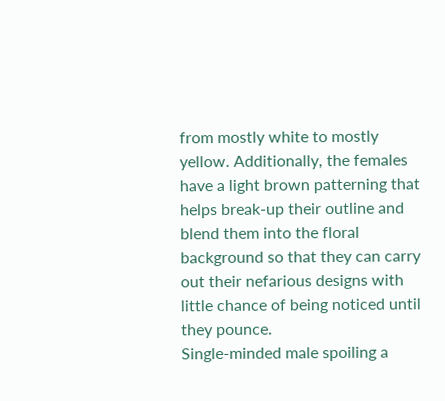from mostly white to mostly yellow. Additionally, the females have a light brown patterning that helps break-up their outline and blend them into the floral background so that they can carry out their nefarious designs with little chance of being noticed until they pounce.
Single-minded male spoiling a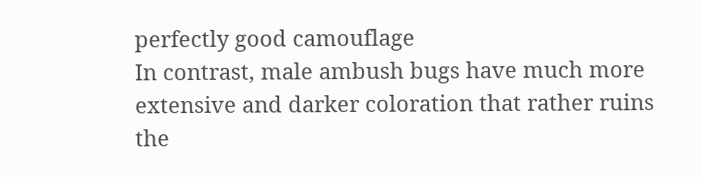perfectly good camouflage
In contrast, male ambush bugs have much more extensive and darker coloration that rather ruins the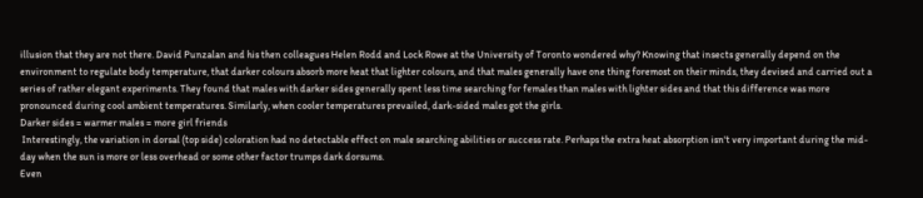illusion that they are not there. David Punzalan and his then colleagues Helen Rodd and Lock Rowe at the University of Toronto wondered why? Knowing that insects generally depend on the environment to regulate body temperature, that darker colours absorb more heat that lighter colours, and that males generally have one thing foremost on their minds, they devised and carried out a series of rather elegant experiments. They found that males with darker sides generally spent less time searching for females than males with lighter sides and that this difference was more pronounced during cool ambient temperatures. Similarly, when cooler temperatures prevailed, dark-sided males got the girls.
Darker sides = warmer males = more girl friends
 Interestingly, the variation in dorsal (top side) coloration had no detectable effect on male searching abilities or success rate. Perhaps the extra heat absorption isn't very important during the mid-day when the sun is more or less overhead or some other factor trumps dark dorsums.
Even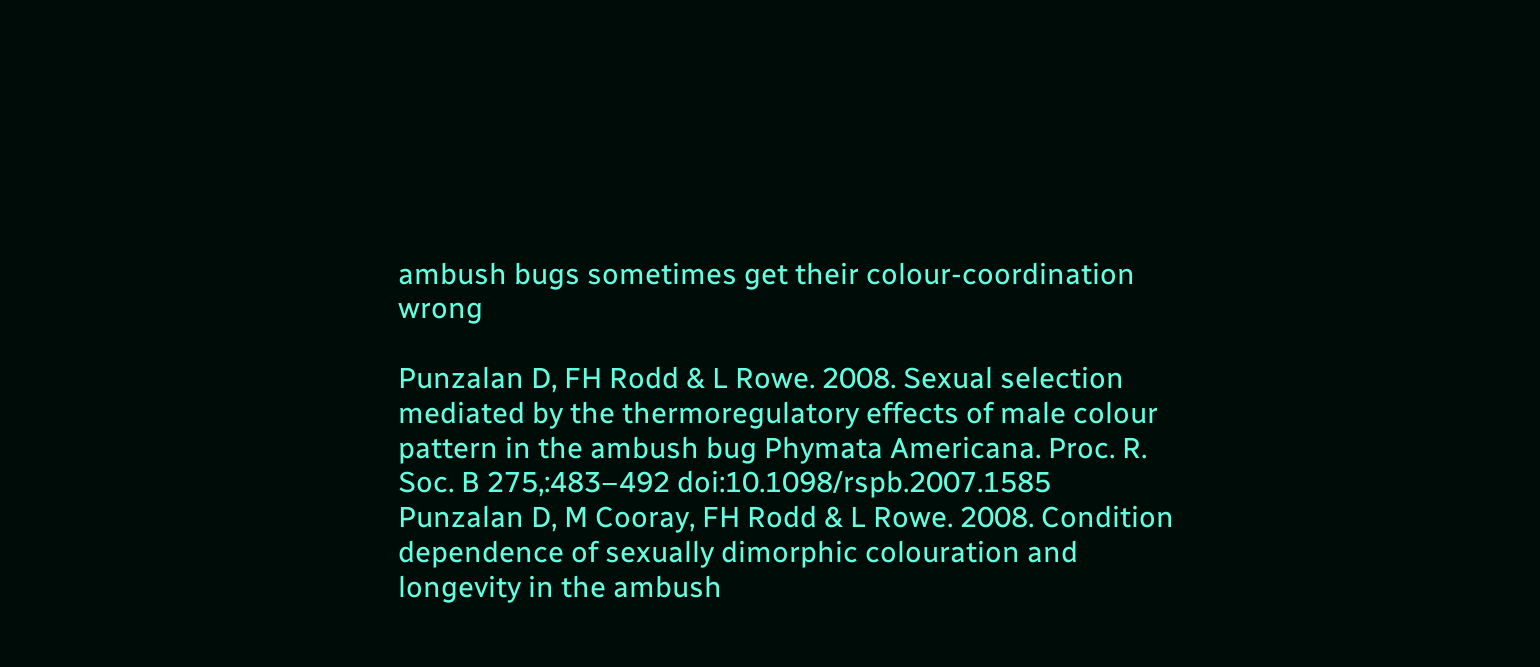ambush bugs sometimes get their colour-coordination wrong

Punzalan D, FH Rodd & L Rowe. 2008. Sexual selection mediated by the thermoregulatory effects of male colour pattern in the ambush bug Phymata Americana. Proc. R. Soc. B 275,:483–492 doi:10.1098/rspb.2007.1585
Punzalan D, M Cooray, FH Rodd & L Rowe. 2008. Condition dependence of sexually dimorphic colouration and longevity in the ambush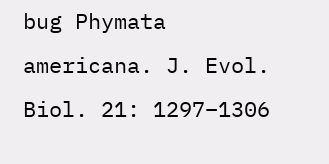bug Phymata americana. J. Evol. Biol. 21: 1297–1306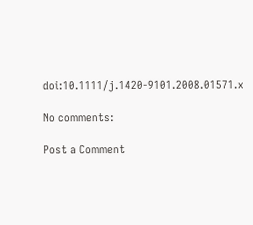doi:10.1111/j.1420-9101.2008.01571.x

No comments:

Post a Comment